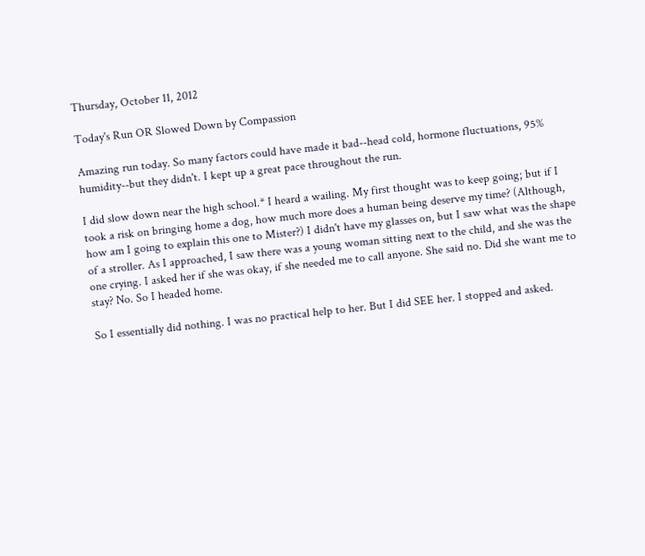Thursday, October 11, 2012

Today's Run OR Slowed Down by Compassion

Amazing run today. So many factors could have made it bad--head cold, hormone fluctuations, 95% humidity--but they didn't. I kept up a great pace throughout the run.

I did slow down near the high school.* I heard a wailing. My first thought was to keep going; but if I took a risk on bringing home a dog, how much more does a human being deserve my time? (Although, how am I going to explain this one to Mister?) I didn't have my glasses on, but I saw what was the shape of a stroller. As I approached, I saw there was a young woman sitting next to the child, and she was the one crying. I asked her if she was okay, if she needed me to call anyone. She said no. Did she want me to stay? No. So I headed home.

So I essentially did nothing. I was no practical help to her. But I did SEE her. I stopped and asked.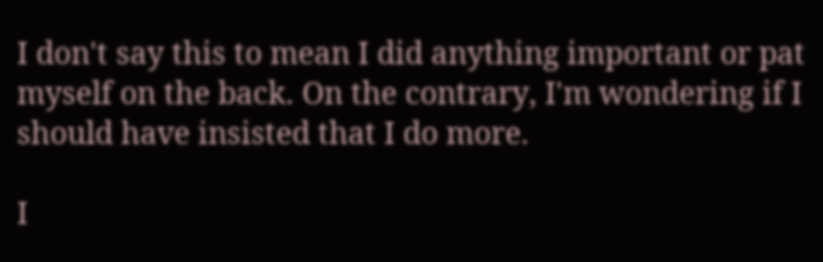I don't say this to mean I did anything important or pat myself on the back. On the contrary, I'm wondering if I should have insisted that I do more.

I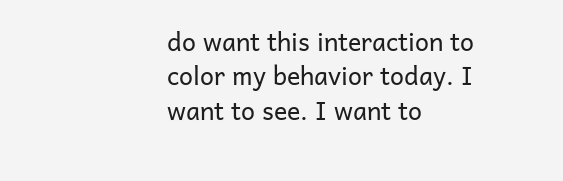do want this interaction to color my behavior today. I want to see. I want to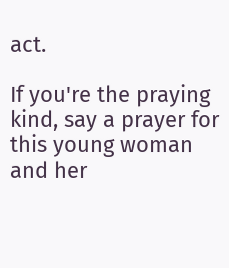act.

If you're the praying kind, say a prayer for this young woman and her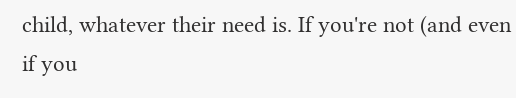child, whatever their need is. If you're not (and even if you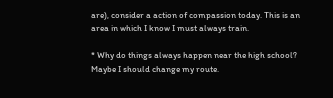are), consider a action of compassion today. This is an area in which I know I must always train.

* Why do things always happen near the high school? Maybe I should change my route.